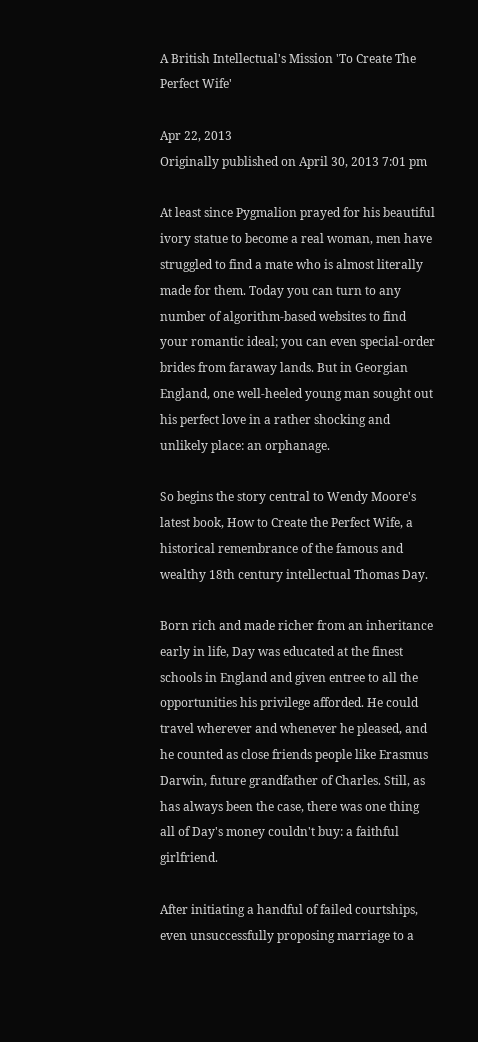A British Intellectual's Mission 'To Create The Perfect Wife'

Apr 22, 2013
Originally published on April 30, 2013 7:01 pm

At least since Pygmalion prayed for his beautiful ivory statue to become a real woman, men have struggled to find a mate who is almost literally made for them. Today you can turn to any number of algorithm-based websites to find your romantic ideal; you can even special-order brides from faraway lands. But in Georgian England, one well-heeled young man sought out his perfect love in a rather shocking and unlikely place: an orphanage.

So begins the story central to Wendy Moore's latest book, How to Create the Perfect Wife, a historical remembrance of the famous and wealthy 18th century intellectual Thomas Day.

Born rich and made richer from an inheritance early in life, Day was educated at the finest schools in England and given entree to all the opportunities his privilege afforded. He could travel wherever and whenever he pleased, and he counted as close friends people like Erasmus Darwin, future grandfather of Charles. Still, as has always been the case, there was one thing all of Day's money couldn't buy: a faithful girlfriend.

After initiating a handful of failed courtships, even unsuccessfully proposing marriage to a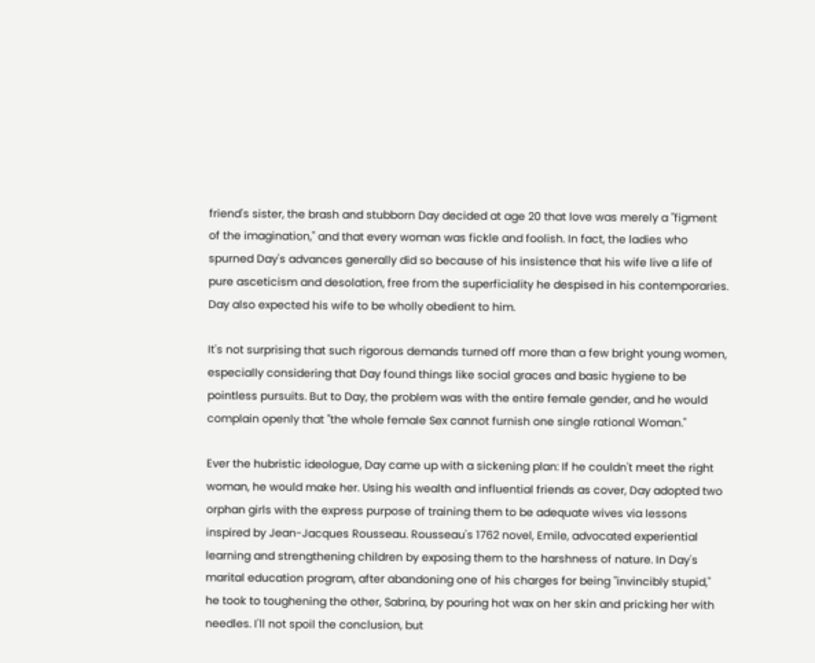friend's sister, the brash and stubborn Day decided at age 20 that love was merely a "figment of the imagination," and that every woman was fickle and foolish. In fact, the ladies who spurned Day's advances generally did so because of his insistence that his wife live a life of pure asceticism and desolation, free from the superficiality he despised in his contemporaries. Day also expected his wife to be wholly obedient to him.

It's not surprising that such rigorous demands turned off more than a few bright young women, especially considering that Day found things like social graces and basic hygiene to be pointless pursuits. But to Day, the problem was with the entire female gender, and he would complain openly that "the whole female Sex cannot furnish one single rational Woman."

Ever the hubristic ideologue, Day came up with a sickening plan: If he couldn't meet the right woman, he would make her. Using his wealth and influential friends as cover, Day adopted two orphan girls with the express purpose of training them to be adequate wives via lessons inspired by Jean-Jacques Rousseau. Rousseau's 1762 novel, Emile, advocated experiential learning and strengthening children by exposing them to the harshness of nature. In Day's marital education program, after abandoning one of his charges for being "invincibly stupid," he took to toughening the other, Sabrina, by pouring hot wax on her skin and pricking her with needles. I'll not spoil the conclusion, but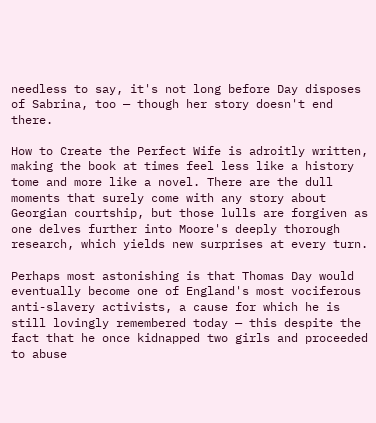needless to say, it's not long before Day disposes of Sabrina, too — though her story doesn't end there.

How to Create the Perfect Wife is adroitly written, making the book at times feel less like a history tome and more like a novel. There are the dull moments that surely come with any story about Georgian courtship, but those lulls are forgiven as one delves further into Moore's deeply thorough research, which yields new surprises at every turn.

Perhaps most astonishing is that Thomas Day would eventually become one of England's most vociferous anti-slavery activists, a cause for which he is still lovingly remembered today — this despite the fact that he once kidnapped two girls and proceeded to abuse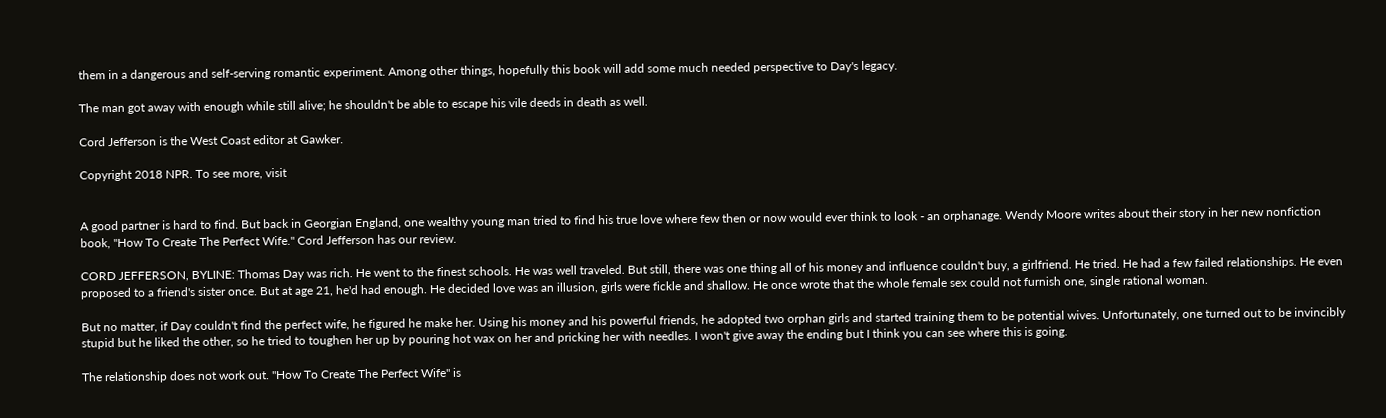them in a dangerous and self-serving romantic experiment. Among other things, hopefully this book will add some much needed perspective to Day's legacy.

The man got away with enough while still alive; he shouldn't be able to escape his vile deeds in death as well.

Cord Jefferson is the West Coast editor at Gawker.

Copyright 2018 NPR. To see more, visit


A good partner is hard to find. But back in Georgian England, one wealthy young man tried to find his true love where few then or now would ever think to look - an orphanage. Wendy Moore writes about their story in her new nonfiction book, "How To Create The Perfect Wife." Cord Jefferson has our review.

CORD JEFFERSON, BYLINE: Thomas Day was rich. He went to the finest schools. He was well traveled. But still, there was one thing all of his money and influence couldn't buy, a girlfriend. He tried. He had a few failed relationships. He even proposed to a friend's sister once. But at age 21, he'd had enough. He decided love was an illusion, girls were fickle and shallow. He once wrote that the whole female sex could not furnish one, single rational woman.

But no matter, if Day couldn't find the perfect wife, he figured he make her. Using his money and his powerful friends, he adopted two orphan girls and started training them to be potential wives. Unfortunately, one turned out to be invincibly stupid but he liked the other, so he tried to toughen her up by pouring hot wax on her and pricking her with needles. I won't give away the ending but I think you can see where this is going.

The relationship does not work out. "How To Create The Perfect Wife" is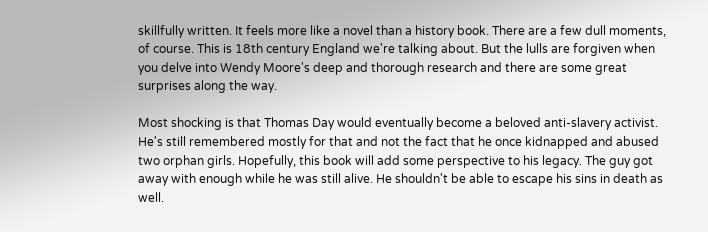skillfully written. It feels more like a novel than a history book. There are a few dull moments, of course. This is 18th century England we're talking about. But the lulls are forgiven when you delve into Wendy Moore's deep and thorough research and there are some great surprises along the way.

Most shocking is that Thomas Day would eventually become a beloved anti-slavery activist. He's still remembered mostly for that and not the fact that he once kidnapped and abused two orphan girls. Hopefully, this book will add some perspective to his legacy. The guy got away with enough while he was still alive. He shouldn't be able to escape his sins in death as well.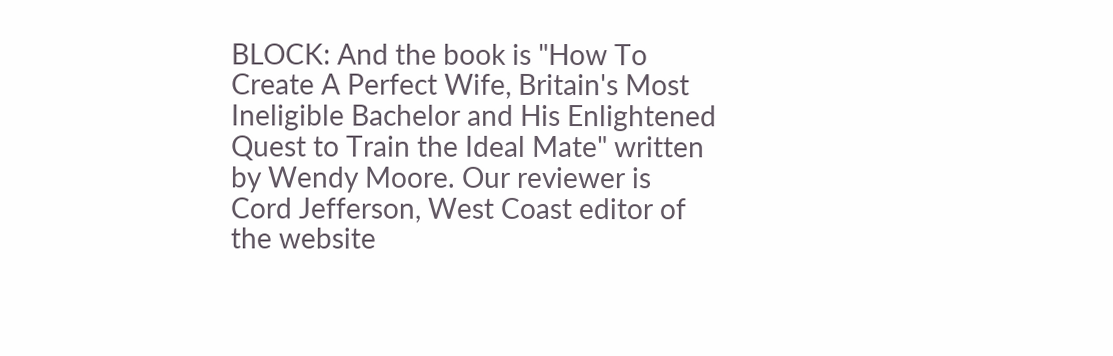BLOCK: And the book is "How To Create A Perfect Wife, Britain's Most Ineligible Bachelor and His Enlightened Quest to Train the Ideal Mate" written by Wendy Moore. Our reviewer is Cord Jefferson, West Coast editor of the website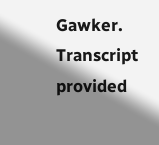Gawker. Transcript provided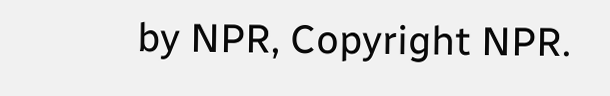by NPR, Copyright NPR.